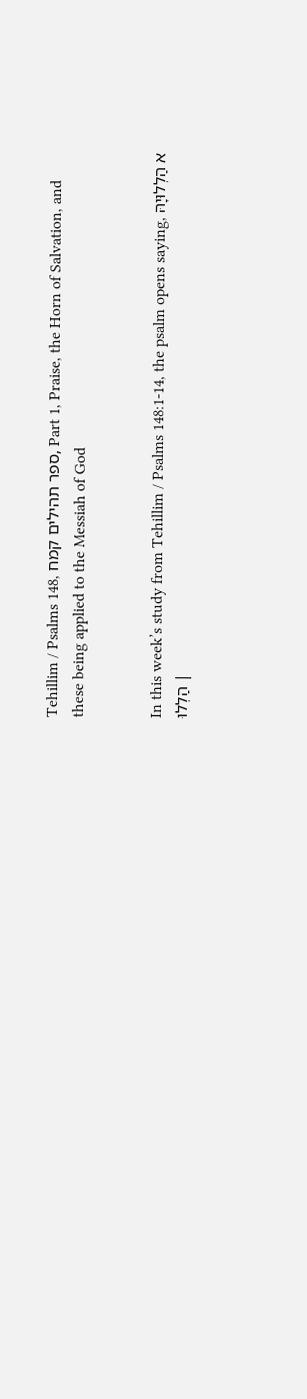Tehillim / Psalms 148, ספר תהילים קמח, Part 1, Praise, the Horn of Salvation, and these being applied to the Messiah of God


In this week’s study from Tehillim / Psalms 148:1-14, the psalm opens saying, א הַלְלוּיָהּ | הַלְלוּ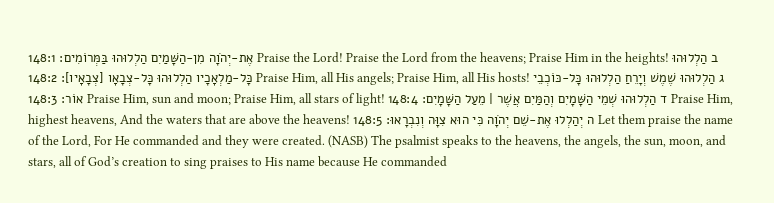אֶת-יְהֹוָה מִן-הַשָּׁמַיִם הַלְלוּהוּ בַּמְּרוֹמִים: 148:1 Praise the Lord! Praise the Lord from the heavens; Praise Him in the heights! ב הַלְלוּהוּ כָּל-מַלְאָכָיו הַלְלוּהוּ כָּל-צְבָאָו [צְבָאָיו]: 148:2 Praise Him, all His angels; Praise Him, all His hosts! ג הַלְלוּהוּ שֶׁמֶשׁ וְיָרֵחַ הַלְלוּהוּ כָּל-כּוֹכְבֵי אוֹר: 148:3 Praise Him, sun and moon; Praise Him, all stars of light! ד הַלְלוּהוּ שְׁמֵי הַשָּׁמָיִם וְהַמַּיִם אֲשֶׁר | מֵעַל הַשָּׁמָיִם: 148:4 Praise Him, highest heavens, And the waters that are above the heavens! ה יְהַלְלוּ אֶת-שֵׁם יְהֹוָה כִּי הוּא צִוָּה וְנִבְרָאוּ: 148:5 Let them praise the name of the Lord, For He commanded and they were created. (NASB) The psalmist speaks to the heavens, the angels, the sun, moon, and stars, all of God’s creation to sing praises to His name because He commanded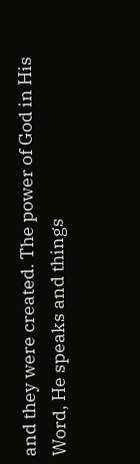and they were created. The power of God in His Word, He speaks and things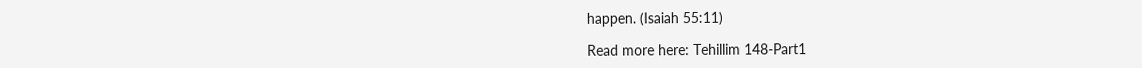happen. (Isaiah 55:11)

Read more here: Tehillim 148-Part1